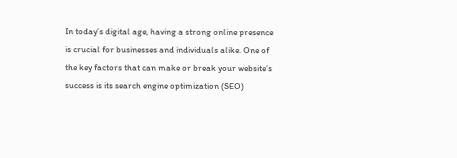In today’s digital age, having a strong online presence is crucial for businesses and individuals alike. One of the key factors that can make or break your website’s success is its search engine optimization (SEO)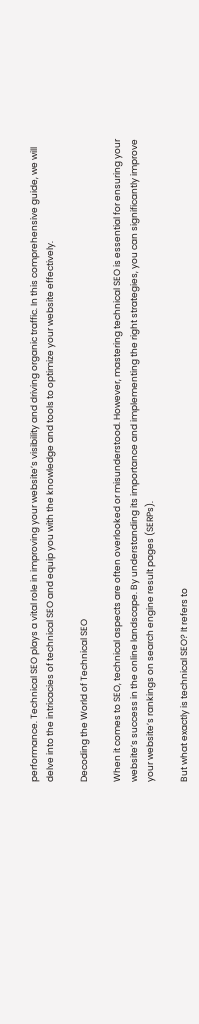performance. Technical SEO plays a vital role in improving your website’s visibility and driving organic traffic. In this comprehensive guide, we will delve into the intricacies of technical SEO and equip you with the knowledge and tools to optimize your website effectively.

Decoding the World of Technical SEO

When it comes to SEO, technical aspects are often overlooked or misunderstood. However, mastering technical SEO is essential for ensuring your website’s success in the online landscape. By understanding its importance and implementing the right strategies, you can significantly improve your website’s rankings on search engine result pages (SERPs).

But what exactly is technical SEO? It refers to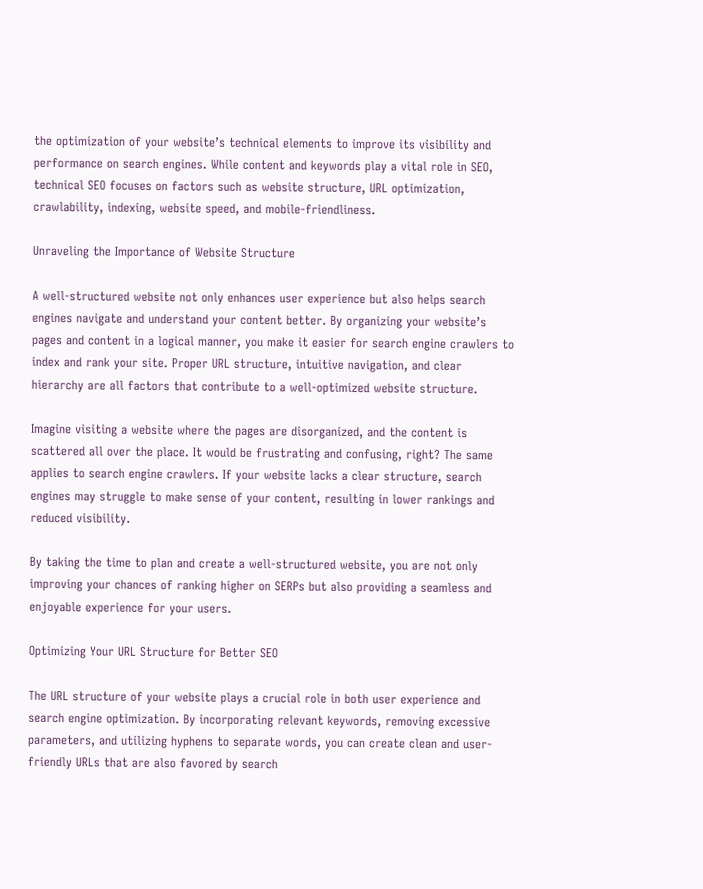the optimization of your website’s technical elements to improve its visibility and performance on search engines. While content and keywords play a vital role in SEO, technical SEO focuses on factors such as website structure, URL optimization, crawlability, indexing, website speed, and mobile-friendliness.

Unraveling the Importance of Website Structure

A well-structured website not only enhances user experience but also helps search engines navigate and understand your content better. By organizing your website’s pages and content in a logical manner, you make it easier for search engine crawlers to index and rank your site. Proper URL structure, intuitive navigation, and clear hierarchy are all factors that contribute to a well-optimized website structure.

Imagine visiting a website where the pages are disorganized, and the content is scattered all over the place. It would be frustrating and confusing, right? The same applies to search engine crawlers. If your website lacks a clear structure, search engines may struggle to make sense of your content, resulting in lower rankings and reduced visibility.

By taking the time to plan and create a well-structured website, you are not only improving your chances of ranking higher on SERPs but also providing a seamless and enjoyable experience for your users.

Optimizing Your URL Structure for Better SEO

The URL structure of your website plays a crucial role in both user experience and search engine optimization. By incorporating relevant keywords, removing excessive parameters, and utilizing hyphens to separate words, you can create clean and user-friendly URLs that are also favored by search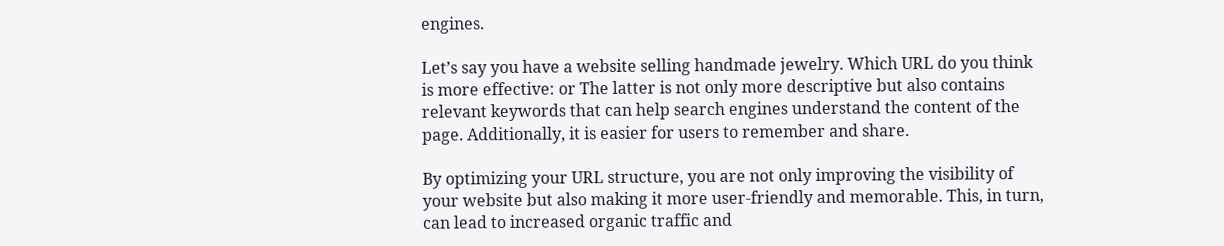engines.

Let’s say you have a website selling handmade jewelry. Which URL do you think is more effective: or The latter is not only more descriptive but also contains relevant keywords that can help search engines understand the content of the page. Additionally, it is easier for users to remember and share.

By optimizing your URL structure, you are not only improving the visibility of your website but also making it more user-friendly and memorable. This, in turn, can lead to increased organic traffic and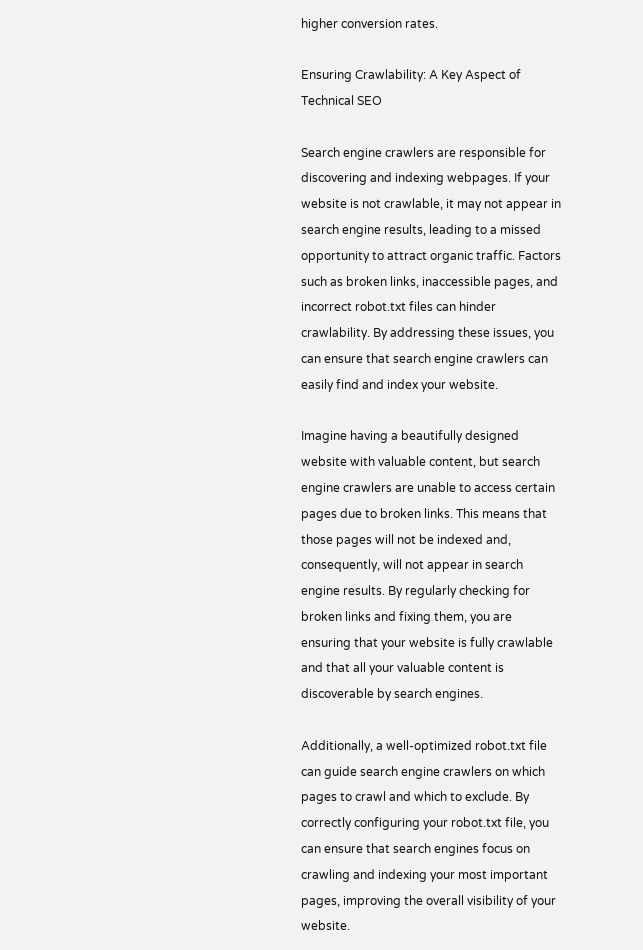higher conversion rates.

Ensuring Crawlability: A Key Aspect of Technical SEO

Search engine crawlers are responsible for discovering and indexing webpages. If your website is not crawlable, it may not appear in search engine results, leading to a missed opportunity to attract organic traffic. Factors such as broken links, inaccessible pages, and incorrect robot.txt files can hinder crawlability. By addressing these issues, you can ensure that search engine crawlers can easily find and index your website.

Imagine having a beautifully designed website with valuable content, but search engine crawlers are unable to access certain pages due to broken links. This means that those pages will not be indexed and, consequently, will not appear in search engine results. By regularly checking for broken links and fixing them, you are ensuring that your website is fully crawlable and that all your valuable content is discoverable by search engines.

Additionally, a well-optimized robot.txt file can guide search engine crawlers on which pages to crawl and which to exclude. By correctly configuring your robot.txt file, you can ensure that search engines focus on crawling and indexing your most important pages, improving the overall visibility of your website.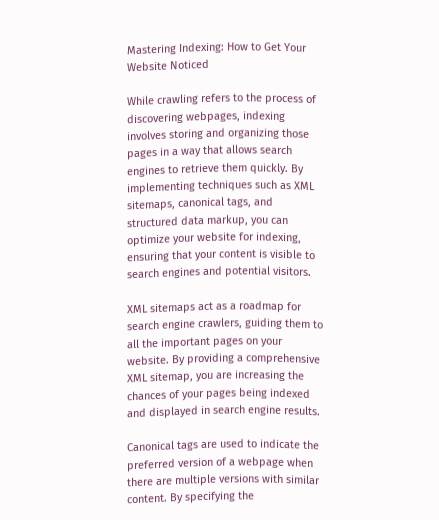Mastering Indexing: How to Get Your Website Noticed

While crawling refers to the process of discovering webpages, indexing involves storing and organizing those pages in a way that allows search engines to retrieve them quickly. By implementing techniques such as XML sitemaps, canonical tags, and structured data markup, you can optimize your website for indexing, ensuring that your content is visible to search engines and potential visitors.

XML sitemaps act as a roadmap for search engine crawlers, guiding them to all the important pages on your website. By providing a comprehensive XML sitemap, you are increasing the chances of your pages being indexed and displayed in search engine results.

Canonical tags are used to indicate the preferred version of a webpage when there are multiple versions with similar content. By specifying the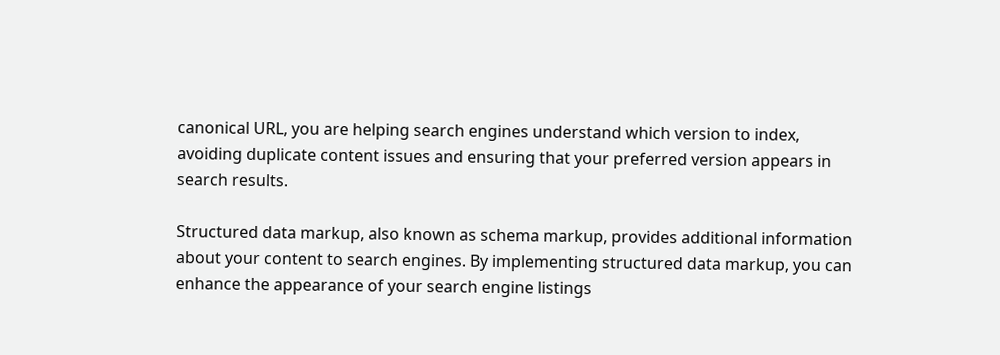canonical URL, you are helping search engines understand which version to index, avoiding duplicate content issues and ensuring that your preferred version appears in search results.

Structured data markup, also known as schema markup, provides additional information about your content to search engines. By implementing structured data markup, you can enhance the appearance of your search engine listings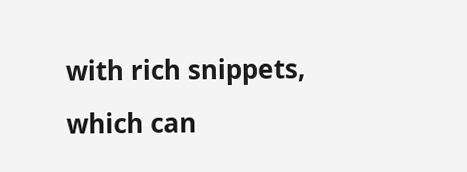with rich snippets, which can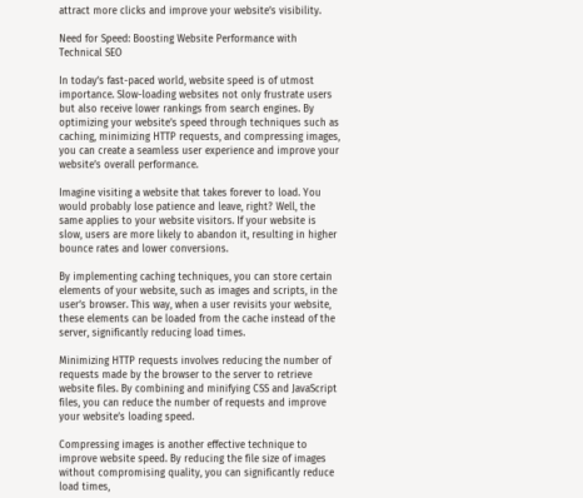attract more clicks and improve your website’s visibility.

Need for Speed: Boosting Website Performance with Technical SEO

In today’s fast-paced world, website speed is of utmost importance. Slow-loading websites not only frustrate users but also receive lower rankings from search engines. By optimizing your website’s speed through techniques such as caching, minimizing HTTP requests, and compressing images, you can create a seamless user experience and improve your website’s overall performance.

Imagine visiting a website that takes forever to load. You would probably lose patience and leave, right? Well, the same applies to your website visitors. If your website is slow, users are more likely to abandon it, resulting in higher bounce rates and lower conversions.

By implementing caching techniques, you can store certain elements of your website, such as images and scripts, in the user’s browser. This way, when a user revisits your website, these elements can be loaded from the cache instead of the server, significantly reducing load times.

Minimizing HTTP requests involves reducing the number of requests made by the browser to the server to retrieve website files. By combining and minifying CSS and JavaScript files, you can reduce the number of requests and improve your website’s loading speed.

Compressing images is another effective technique to improve website speed. By reducing the file size of images without compromising quality, you can significantly reduce load times,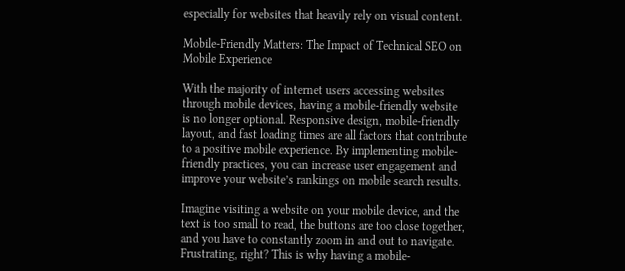especially for websites that heavily rely on visual content.

Mobile-Friendly Matters: The Impact of Technical SEO on Mobile Experience

With the majority of internet users accessing websites through mobile devices, having a mobile-friendly website is no longer optional. Responsive design, mobile-friendly layout, and fast loading times are all factors that contribute to a positive mobile experience. By implementing mobile-friendly practices, you can increase user engagement and improve your website’s rankings on mobile search results.

Imagine visiting a website on your mobile device, and the text is too small to read, the buttons are too close together, and you have to constantly zoom in and out to navigate. Frustrating, right? This is why having a mobile-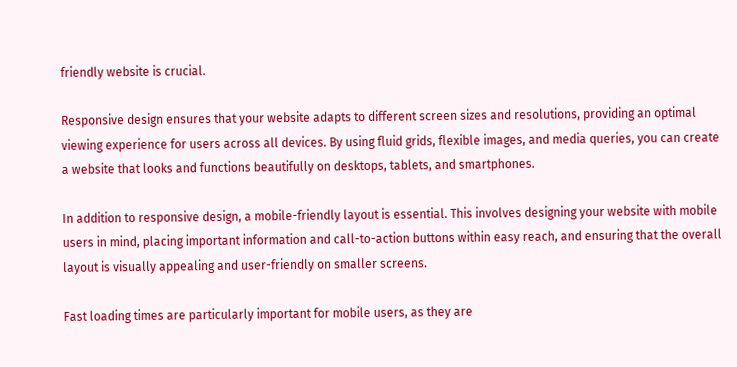friendly website is crucial.

Responsive design ensures that your website adapts to different screen sizes and resolutions, providing an optimal viewing experience for users across all devices. By using fluid grids, flexible images, and media queries, you can create a website that looks and functions beautifully on desktops, tablets, and smartphones.

In addition to responsive design, a mobile-friendly layout is essential. This involves designing your website with mobile users in mind, placing important information and call-to-action buttons within easy reach, and ensuring that the overall layout is visually appealing and user-friendly on smaller screens.

Fast loading times are particularly important for mobile users, as they are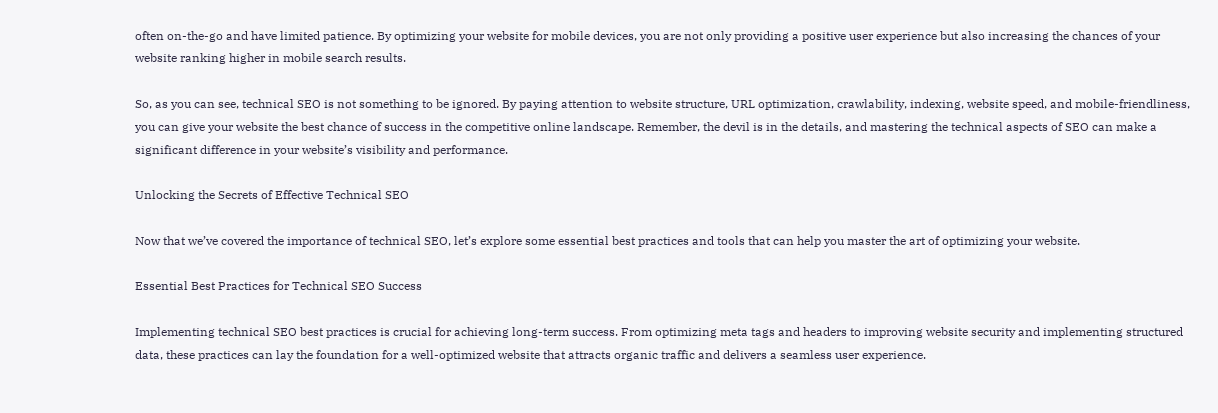often on-the-go and have limited patience. By optimizing your website for mobile devices, you are not only providing a positive user experience but also increasing the chances of your website ranking higher in mobile search results.

So, as you can see, technical SEO is not something to be ignored. By paying attention to website structure, URL optimization, crawlability, indexing, website speed, and mobile-friendliness, you can give your website the best chance of success in the competitive online landscape. Remember, the devil is in the details, and mastering the technical aspects of SEO can make a significant difference in your website’s visibility and performance.

Unlocking the Secrets of Effective Technical SEO

Now that we’ve covered the importance of technical SEO, let’s explore some essential best practices and tools that can help you master the art of optimizing your website.

Essential Best Practices for Technical SEO Success

Implementing technical SEO best practices is crucial for achieving long-term success. From optimizing meta tags and headers to improving website security and implementing structured data, these practices can lay the foundation for a well-optimized website that attracts organic traffic and delivers a seamless user experience.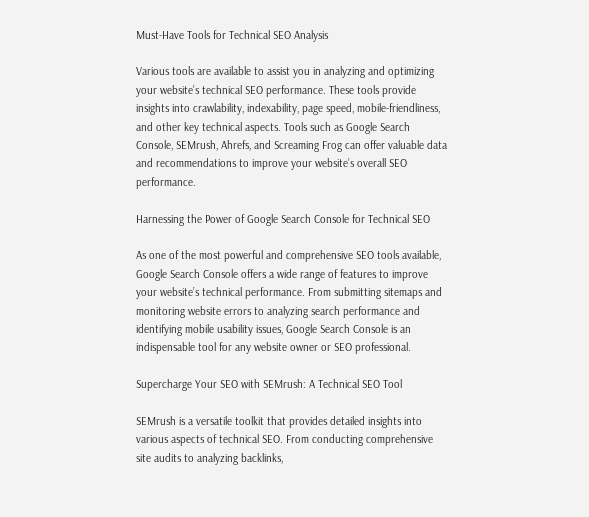Must-Have Tools for Technical SEO Analysis

Various tools are available to assist you in analyzing and optimizing your website’s technical SEO performance. These tools provide insights into crawlability, indexability, page speed, mobile-friendliness, and other key technical aspects. Tools such as Google Search Console, SEMrush, Ahrefs, and Screaming Frog can offer valuable data and recommendations to improve your website’s overall SEO performance.

Harnessing the Power of Google Search Console for Technical SEO

As one of the most powerful and comprehensive SEO tools available, Google Search Console offers a wide range of features to improve your website’s technical performance. From submitting sitemaps and monitoring website errors to analyzing search performance and identifying mobile usability issues, Google Search Console is an indispensable tool for any website owner or SEO professional.

Supercharge Your SEO with SEMrush: A Technical SEO Tool

SEMrush is a versatile toolkit that provides detailed insights into various aspects of technical SEO. From conducting comprehensive site audits to analyzing backlinks,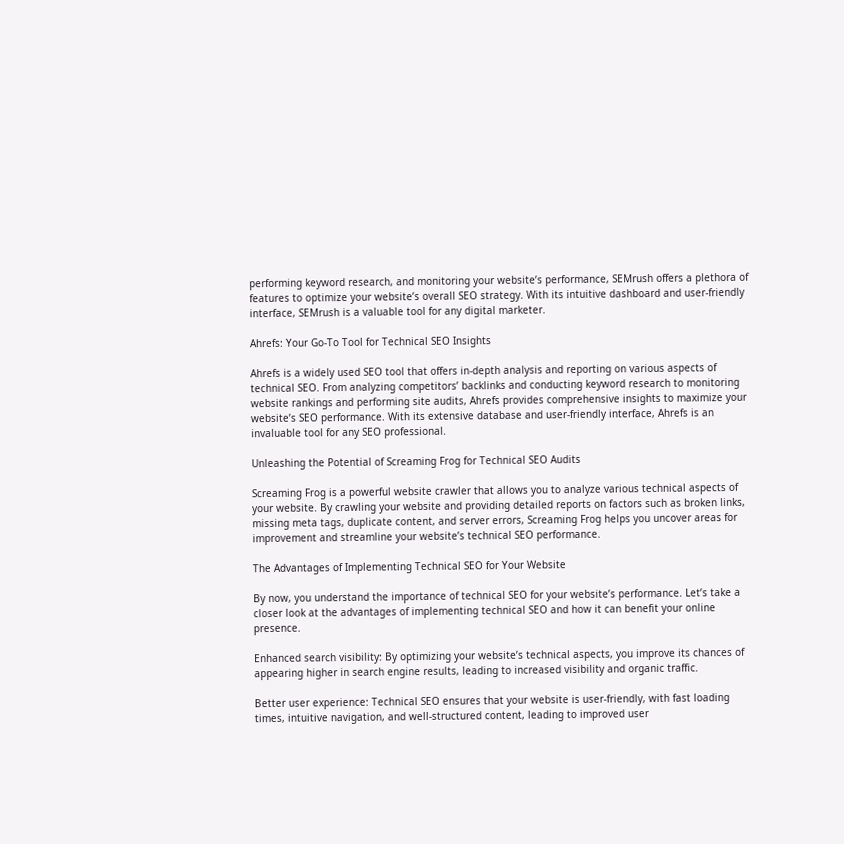performing keyword research, and monitoring your website’s performance, SEMrush offers a plethora of features to optimize your website’s overall SEO strategy. With its intuitive dashboard and user-friendly interface, SEMrush is a valuable tool for any digital marketer.

Ahrefs: Your Go-To Tool for Technical SEO Insights

Ahrefs is a widely used SEO tool that offers in-depth analysis and reporting on various aspects of technical SEO. From analyzing competitors’ backlinks and conducting keyword research to monitoring website rankings and performing site audits, Ahrefs provides comprehensive insights to maximize your website’s SEO performance. With its extensive database and user-friendly interface, Ahrefs is an invaluable tool for any SEO professional.

Unleashing the Potential of Screaming Frog for Technical SEO Audits

Screaming Frog is a powerful website crawler that allows you to analyze various technical aspects of your website. By crawling your website and providing detailed reports on factors such as broken links, missing meta tags, duplicate content, and server errors, Screaming Frog helps you uncover areas for improvement and streamline your website’s technical SEO performance.

The Advantages of Implementing Technical SEO for Your Website

By now, you understand the importance of technical SEO for your website’s performance. Let’s take a closer look at the advantages of implementing technical SEO and how it can benefit your online presence.

Enhanced search visibility: By optimizing your website’s technical aspects, you improve its chances of appearing higher in search engine results, leading to increased visibility and organic traffic.

Better user experience: Technical SEO ensures that your website is user-friendly, with fast loading times, intuitive navigation, and well-structured content, leading to improved user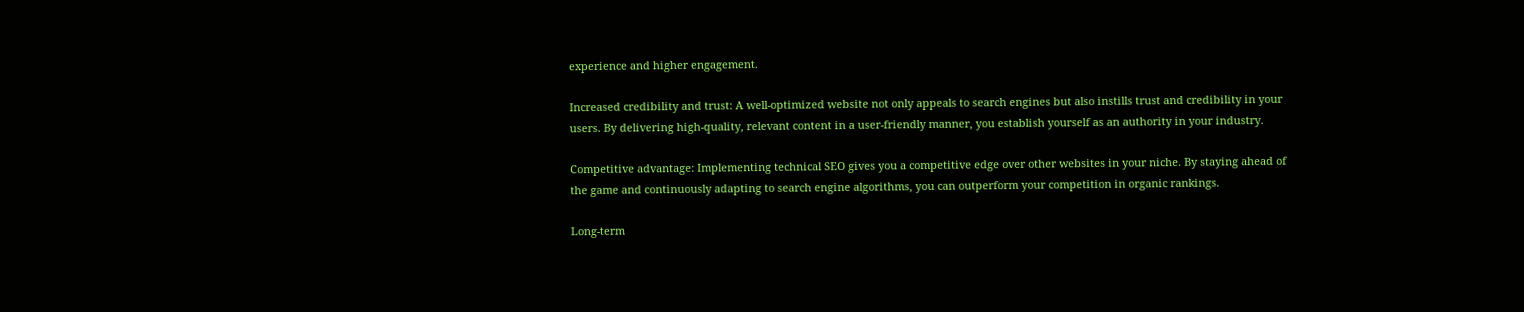experience and higher engagement.

Increased credibility and trust: A well-optimized website not only appeals to search engines but also instills trust and credibility in your users. By delivering high-quality, relevant content in a user-friendly manner, you establish yourself as an authority in your industry.

Competitive advantage: Implementing technical SEO gives you a competitive edge over other websites in your niche. By staying ahead of the game and continuously adapting to search engine algorithms, you can outperform your competition in organic rankings.

Long-term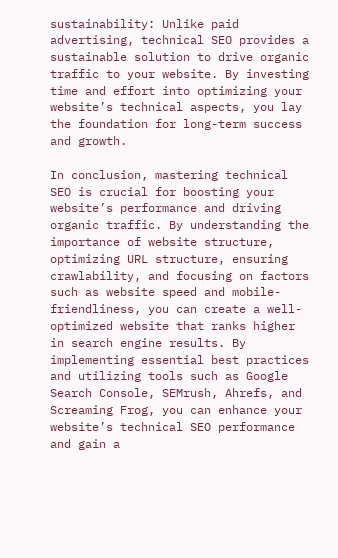sustainability: Unlike paid advertising, technical SEO provides a sustainable solution to drive organic traffic to your website. By investing time and effort into optimizing your website’s technical aspects, you lay the foundation for long-term success and growth.

In conclusion, mastering technical SEO is crucial for boosting your website’s performance and driving organic traffic. By understanding the importance of website structure, optimizing URL structure, ensuring crawlability, and focusing on factors such as website speed and mobile-friendliness, you can create a well-optimized website that ranks higher in search engine results. By implementing essential best practices and utilizing tools such as Google Search Console, SEMrush, Ahrefs, and Screaming Frog, you can enhance your website’s technical SEO performance and gain a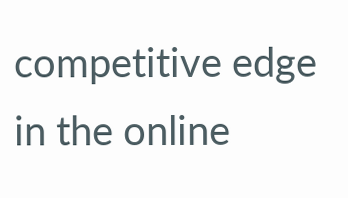competitive edge in the online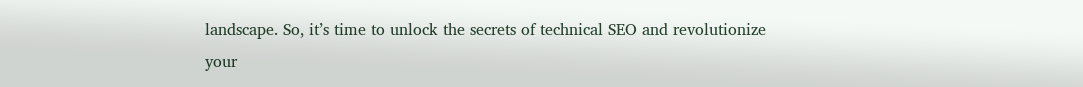landscape. So, it’s time to unlock the secrets of technical SEO and revolutionize your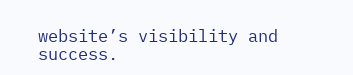website’s visibility and success.